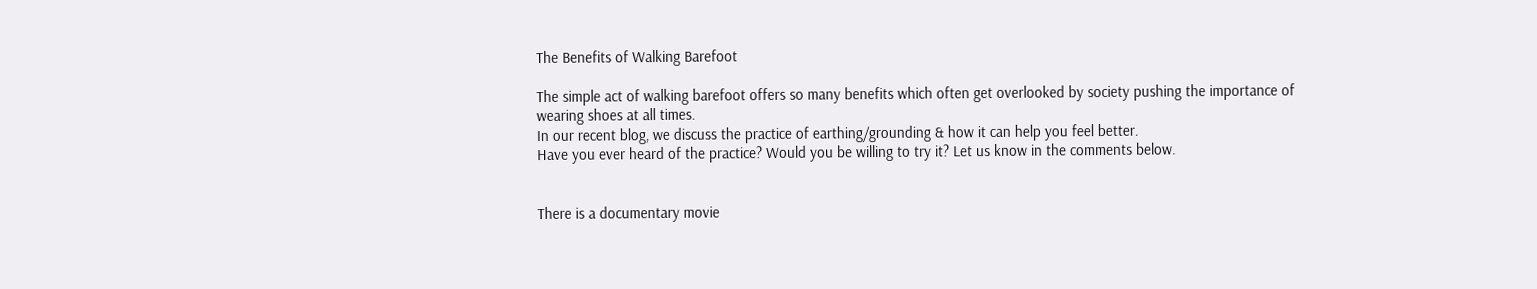The Benefits of Walking Barefoot

The simple act of walking barefoot offers so many benefits which often get overlooked by society pushing the importance of wearing shoes at all times.
In our recent blog, we discuss the practice of earthing/grounding & how it can help you feel better.
Have you ever heard of the practice? Would you be willing to try it? Let us know in the comments below.


There is a documentary movie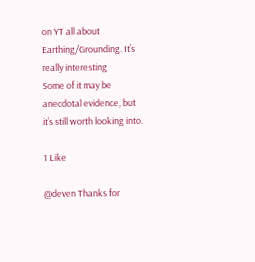on YT all about Earthing/Grounding. It’s really interesting
Some of it may be anecdotal evidence, but it’s still worth looking into.

1 Like

@deven Thanks for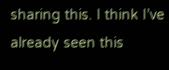sharing this. I think I’ve already seen this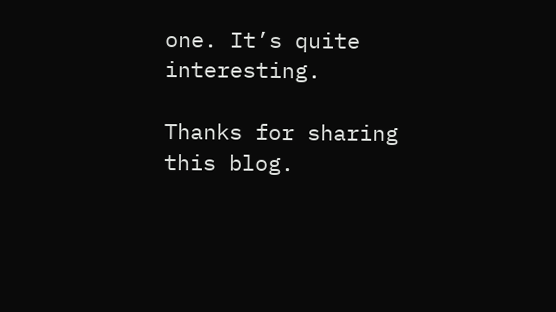one. It’s quite interesting.

Thanks for sharing this blog.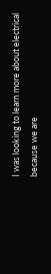I was looking to learn more about electrical because we are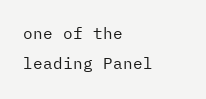one of the leading Panel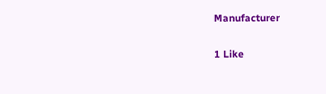Manufacturer

1 Like